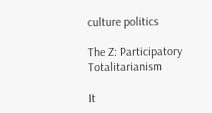culture politics

The Z: Participatory Totalitarianism

It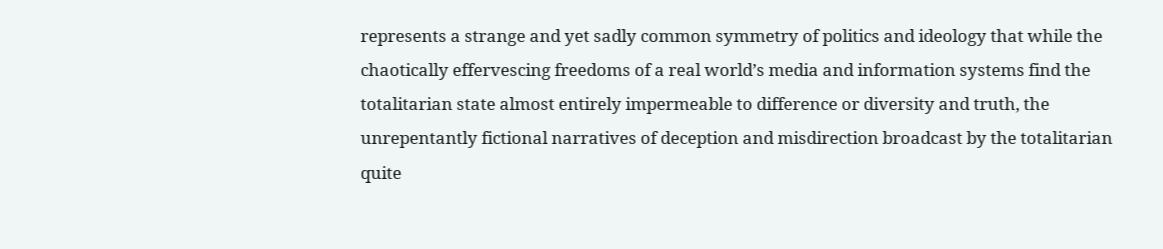represents a strange and yet sadly common symmetry of politics and ideology that while the chaotically effervescing freedoms of a real world’s media and information systems find the totalitarian state almost entirely impermeable to difference or diversity and truth, the unrepentantly fictional narratives of deception and misdirection broadcast by the totalitarian quite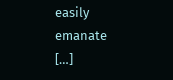easily emanate […]